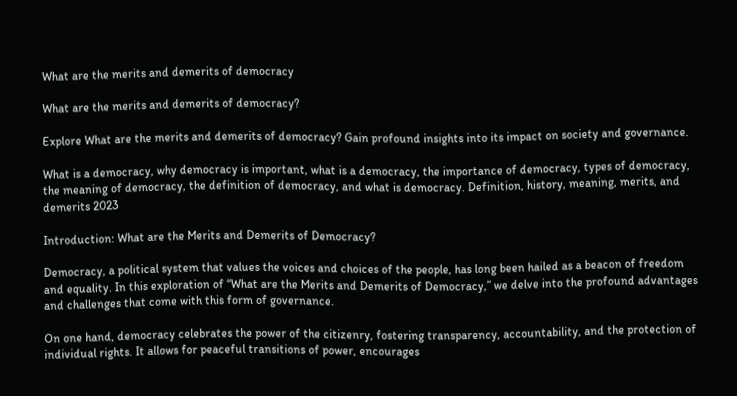What are the merits and demerits of democracy

What are the merits and demerits of democracy?

Explore What are the merits and demerits of democracy? Gain profound insights into its impact on society and governance.

What is a democracy, why democracy is important, what is a democracy, the importance of democracy, types of democracy, the meaning of democracy, the definition of democracy, and what is democracy. Definition, history, meaning, merits, and demerits 2023

Introduction: What are the Merits and Demerits of Democracy?

Democracy, a political system that values the voices and choices of the people, has long been hailed as a beacon of freedom and equality. In this exploration of “What are the Merits and Demerits of Democracy,” we delve into the profound advantages and challenges that come with this form of governance.

On one hand, democracy celebrates the power of the citizenry, fostering transparency, accountability, and the protection of individual rights. It allows for peaceful transitions of power, encourages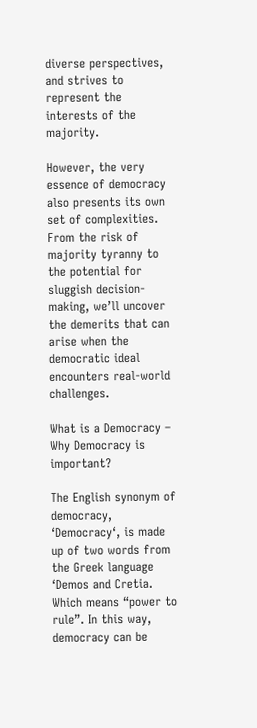diverse perspectives, and strives to represent the interests of the majority.

However, the very essence of democracy also presents its own set of complexities. From the risk of majority tyranny to the potential for sluggish decision-making, we’ll uncover the demerits that can arise when the democratic ideal encounters real-world challenges.

What is a Democracy – Why Democracy is important?

The English synonym of democracy, ‘Democracy‘, is made up of two words from the Greek language ‘Demos and Cretia. Which means “power to rule”. In this way, democracy can be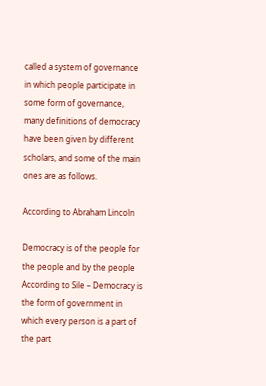called a system of governance in which people participate in some form of governance, many definitions of democracy have been given by different scholars, and some of the main ones are as follows.

According to Abraham Lincoln

Democracy is of the people for the people and by the people According to Sile – Democracy is the form of government in which every person is a part of the part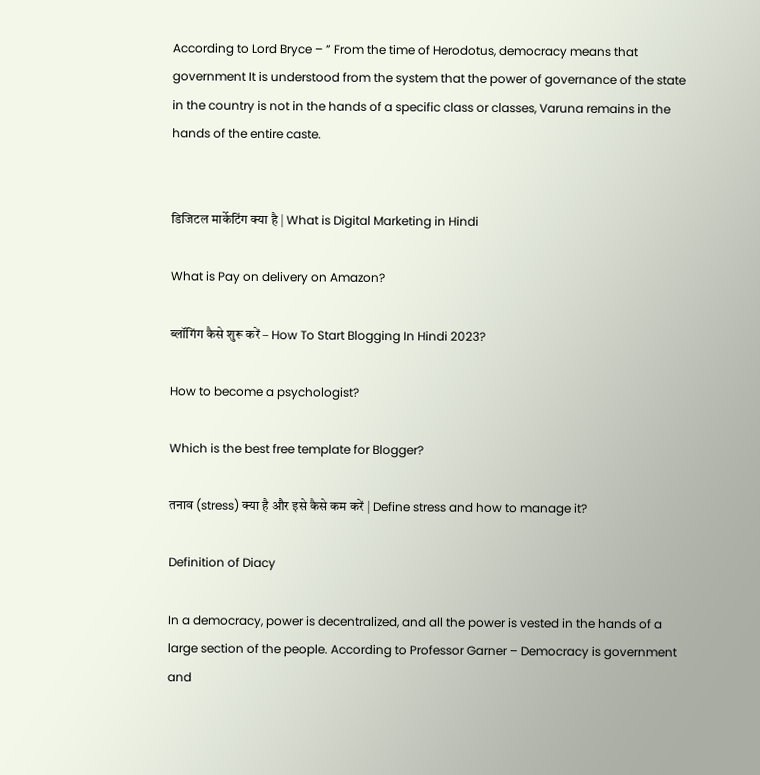According to Lord Bryce – ” From the time of Herodotus, democracy means that government It is understood from the system that the power of governance of the state in the country is not in the hands of a specific class or classes, Varuna remains in the hands of the entire caste.


डिजिटल मार्केटिंग क्या है | What is Digital Marketing in Hindi

What is Pay on delivery on Amazon?

ब्लॉगिंग कैसे शुरू करें – How To Start Blogging In Hindi 2023?

How to become a psychologist?

Which is the best free template for Blogger?

तनाव (stress) क्या है और इसे कैसे कम करें | Define stress and how to manage it?

Definition of Diacy

In a democracy, power is decentralized, and all the power is vested in the hands of a large section of the people. According to Professor Garner – Democracy is government and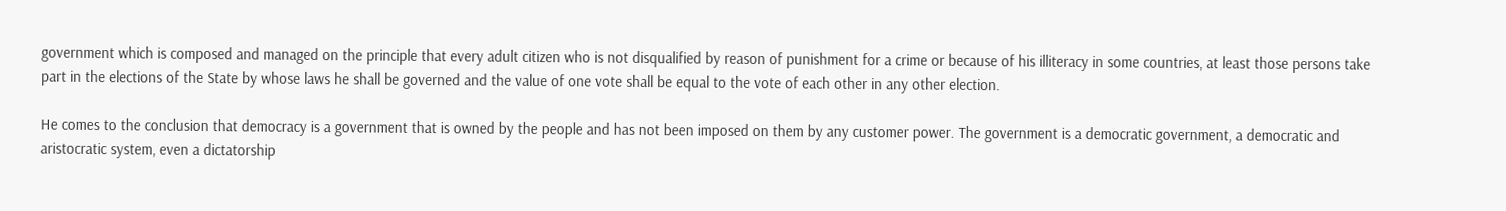government which is composed and managed on the principle that every adult citizen who is not disqualified by reason of punishment for a crime or because of his illiteracy in some countries, at least those persons take part in the elections of the State by whose laws he shall be governed and the value of one vote shall be equal to the vote of each other in any other election.

He comes to the conclusion that democracy is a government that is owned by the people and has not been imposed on them by any customer power. The government is a democratic government, a democratic and aristocratic system, even a dictatorship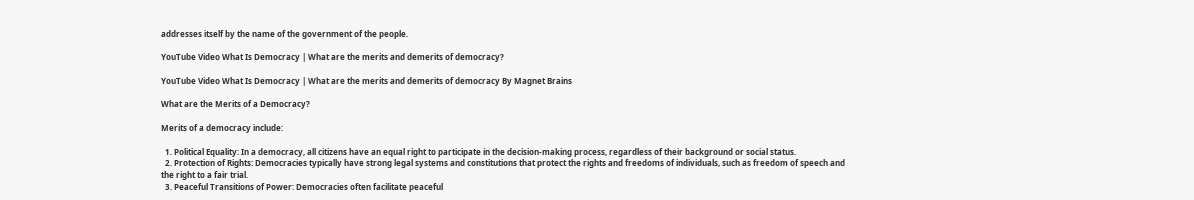addresses itself by the name of the government of the people.

YouTube Video What Is Democracy | What are the merits and demerits of democracy?

YouTube Video What Is Democracy | What are the merits and demerits of democracy By Magnet Brains

What are the Merits of a Democracy?

Merits of a democracy include:

  1. Political Equality: In a democracy, all citizens have an equal right to participate in the decision-making process, regardless of their background or social status.
  2. Protection of Rights: Democracies typically have strong legal systems and constitutions that protect the rights and freedoms of individuals, such as freedom of speech and the right to a fair trial.
  3. Peaceful Transitions of Power: Democracies often facilitate peaceful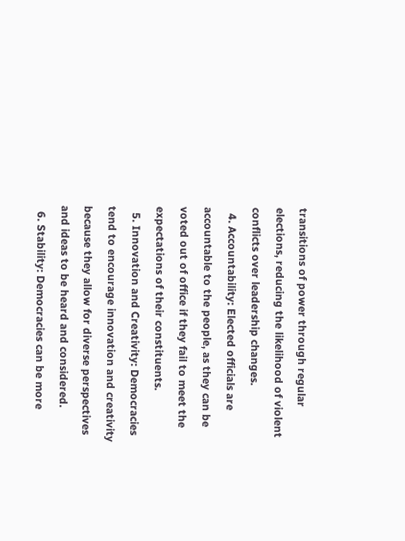transitions of power through regular elections, reducing the likelihood of violent conflicts over leadership changes.
  4. Accountability: Elected officials are accountable to the people, as they can be voted out of office if they fail to meet the expectations of their constituents.
  5. Innovation and Creativity: Democracies tend to encourage innovation and creativity because they allow for diverse perspectives and ideas to be heard and considered.
  6. Stability: Democracies can be more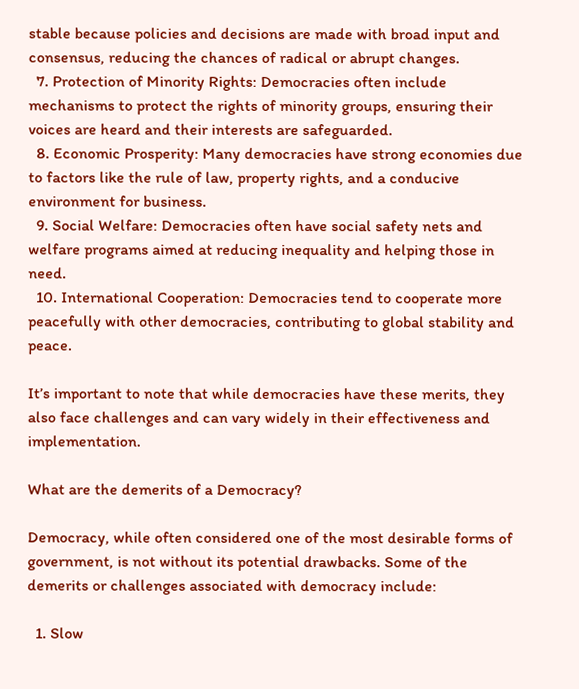stable because policies and decisions are made with broad input and consensus, reducing the chances of radical or abrupt changes.
  7. Protection of Minority Rights: Democracies often include mechanisms to protect the rights of minority groups, ensuring their voices are heard and their interests are safeguarded.
  8. Economic Prosperity: Many democracies have strong economies due to factors like the rule of law, property rights, and a conducive environment for business.
  9. Social Welfare: Democracies often have social safety nets and welfare programs aimed at reducing inequality and helping those in need.
  10. International Cooperation: Democracies tend to cooperate more peacefully with other democracies, contributing to global stability and peace.

It’s important to note that while democracies have these merits, they also face challenges and can vary widely in their effectiveness and implementation.

What are the demerits of a Democracy?

Democracy, while often considered one of the most desirable forms of government, is not without its potential drawbacks. Some of the demerits or challenges associated with democracy include:

  1. Slow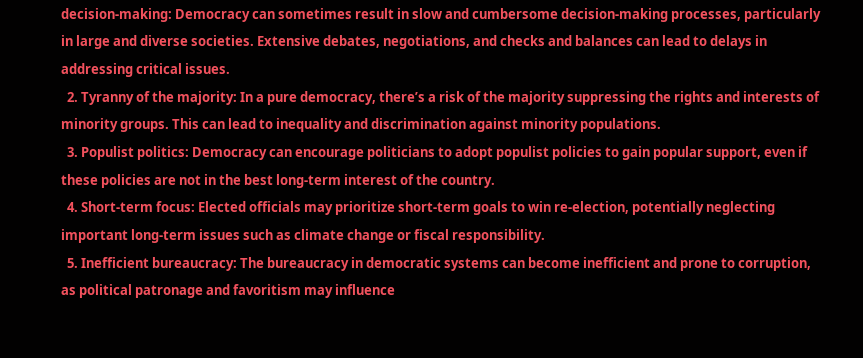decision-making: Democracy can sometimes result in slow and cumbersome decision-making processes, particularly in large and diverse societies. Extensive debates, negotiations, and checks and balances can lead to delays in addressing critical issues.
  2. Tyranny of the majority: In a pure democracy, there’s a risk of the majority suppressing the rights and interests of minority groups. This can lead to inequality and discrimination against minority populations.
  3. Populist politics: Democracy can encourage politicians to adopt populist policies to gain popular support, even if these policies are not in the best long-term interest of the country.
  4. Short-term focus: Elected officials may prioritize short-term goals to win re-election, potentially neglecting important long-term issues such as climate change or fiscal responsibility.
  5. Inefficient bureaucracy: The bureaucracy in democratic systems can become inefficient and prone to corruption, as political patronage and favoritism may influence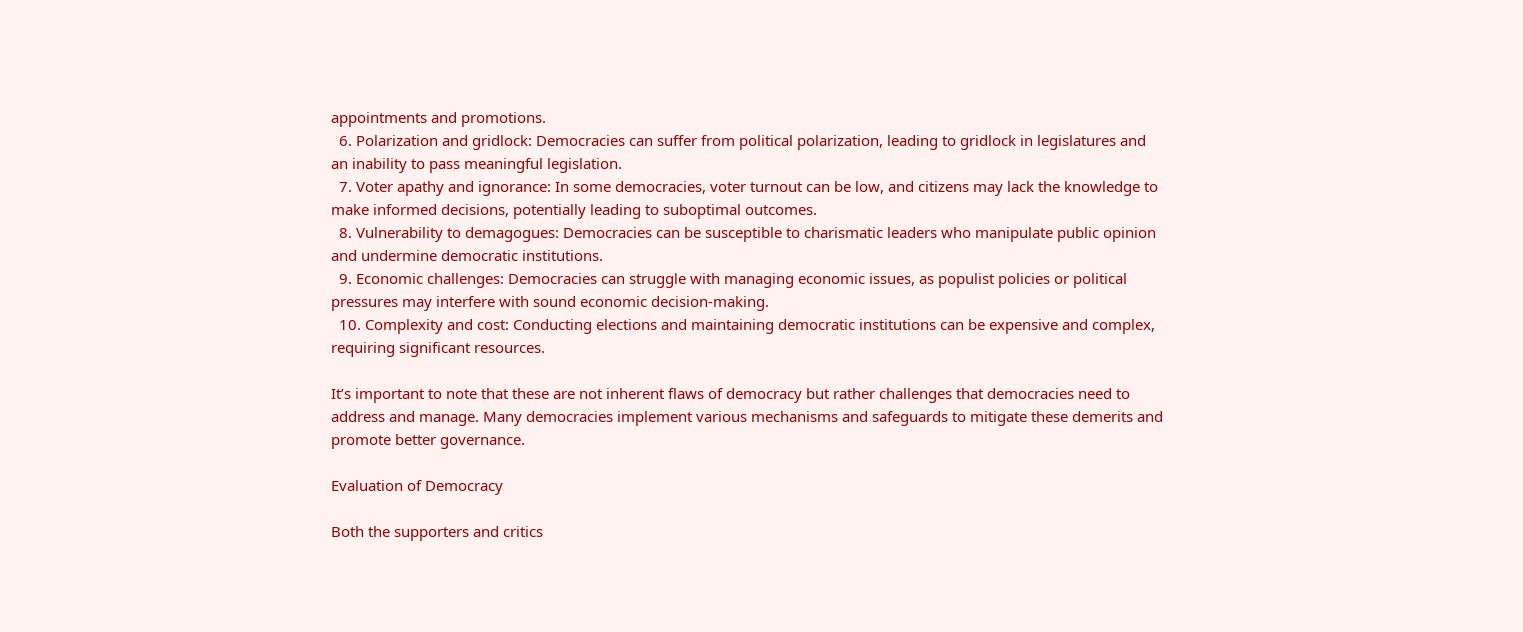appointments and promotions.
  6. Polarization and gridlock: Democracies can suffer from political polarization, leading to gridlock in legislatures and an inability to pass meaningful legislation.
  7. Voter apathy and ignorance: In some democracies, voter turnout can be low, and citizens may lack the knowledge to make informed decisions, potentially leading to suboptimal outcomes.
  8. Vulnerability to demagogues: Democracies can be susceptible to charismatic leaders who manipulate public opinion and undermine democratic institutions.
  9. Economic challenges: Democracies can struggle with managing economic issues, as populist policies or political pressures may interfere with sound economic decision-making.
  10. Complexity and cost: Conducting elections and maintaining democratic institutions can be expensive and complex, requiring significant resources.

It’s important to note that these are not inherent flaws of democracy but rather challenges that democracies need to address and manage. Many democracies implement various mechanisms and safeguards to mitigate these demerits and promote better governance.

Evaluation of Democracy

Both the supporters and critics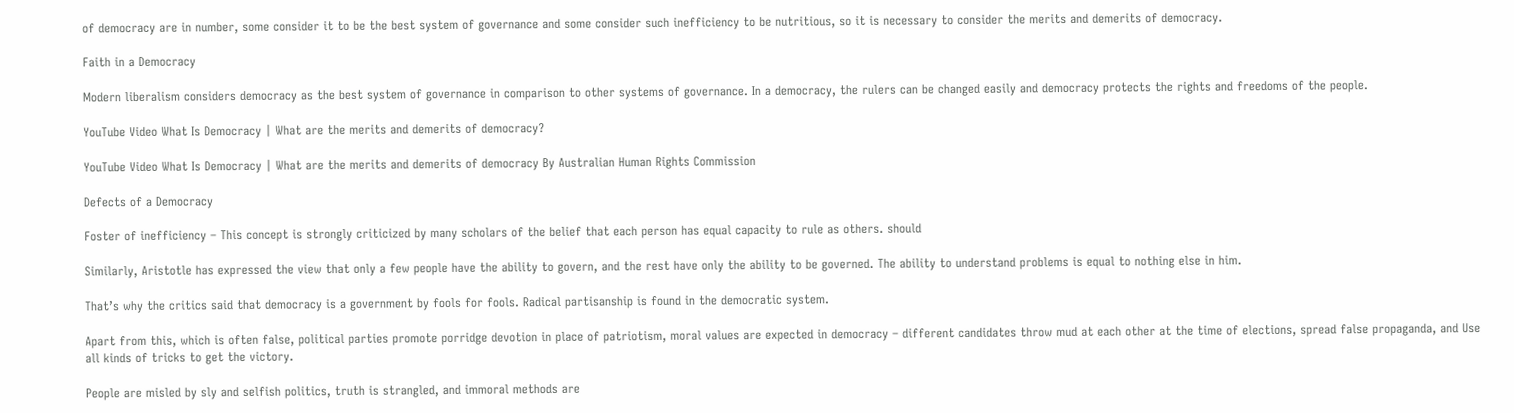of democracy are in number, some consider it to be the best system of governance and some consider such inefficiency to be nutritious, so it is necessary to consider the merits and demerits of democracy.

Faith in a Democracy

Modern liberalism considers democracy as the best system of governance in comparison to other systems of governance. In a democracy, the rulers can be changed easily and democracy protects the rights and freedoms of the people.

YouTube Video What Is Democracy | What are the merits and demerits of democracy?

YouTube Video What Is Democracy | What are the merits and demerits of democracy By Australian Human Rights Commission

Defects of a Democracy

Foster of inefficiency – This concept is strongly criticized by many scholars of the belief that each person has equal capacity to rule as others. should

Similarly, Aristotle has expressed the view that only a few people have the ability to govern, and the rest have only the ability to be governed. The ability to understand problems is equal to nothing else in him.

That’s why the critics said that democracy is a government by fools for fools. Radical partisanship is found in the democratic system.

Apart from this, which is often false, political parties promote porridge devotion in place of patriotism, moral values are expected in democracy – different candidates throw mud at each other at the time of elections, spread false propaganda, and Use all kinds of tricks to get the victory.

People are misled by sly and selfish politics, truth is strangled, and immoral methods are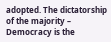adopted. The dictatorship of the majority – Democracy is the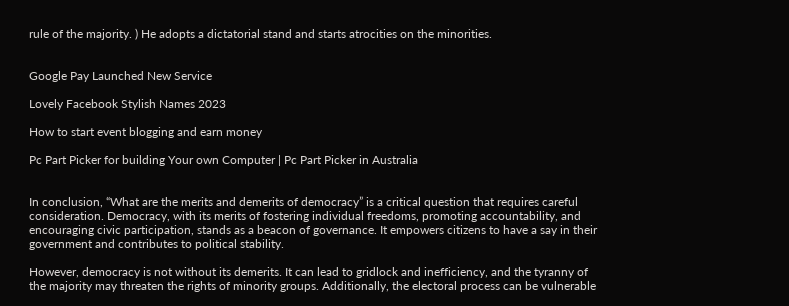rule of the majority. ) He adopts a dictatorial stand and starts atrocities on the minorities.


Google Pay Launched New Service

Lovely Facebook Stylish Names 2023

How to start event blogging and earn money

Pc Part Picker for building Your own Computer | Pc Part Picker in Australia


In conclusion, “What are the merits and demerits of democracy” is a critical question that requires careful consideration. Democracy, with its merits of fostering individual freedoms, promoting accountability, and encouraging civic participation, stands as a beacon of governance. It empowers citizens to have a say in their government and contributes to political stability.

However, democracy is not without its demerits. It can lead to gridlock and inefficiency, and the tyranny of the majority may threaten the rights of minority groups. Additionally, the electoral process can be vulnerable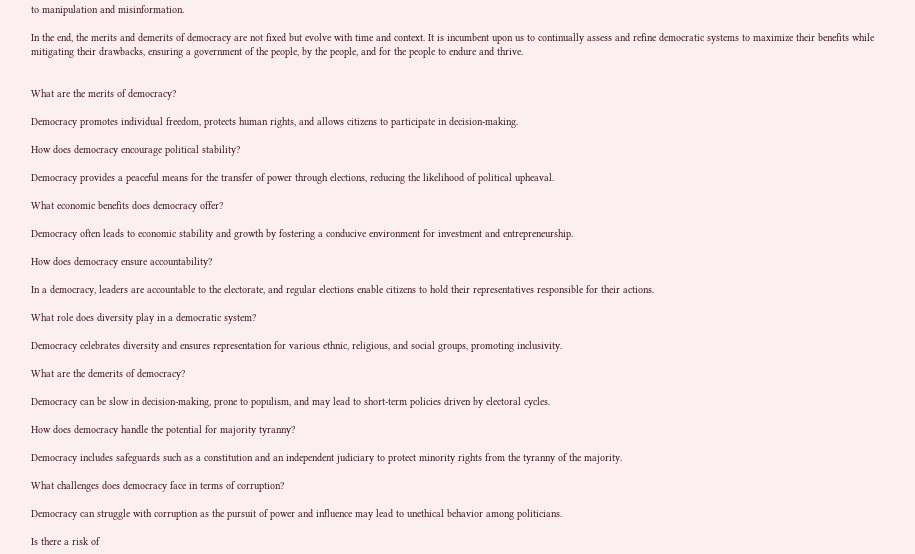to manipulation and misinformation.

In the end, the merits and demerits of democracy are not fixed but evolve with time and context. It is incumbent upon us to continually assess and refine democratic systems to maximize their benefits while mitigating their drawbacks, ensuring a government of the people, by the people, and for the people to endure and thrive.


What are the merits of democracy?

Democracy promotes individual freedom, protects human rights, and allows citizens to participate in decision-making.

How does democracy encourage political stability?

Democracy provides a peaceful means for the transfer of power through elections, reducing the likelihood of political upheaval.

What economic benefits does democracy offer?

Democracy often leads to economic stability and growth by fostering a conducive environment for investment and entrepreneurship.

How does democracy ensure accountability?

In a democracy, leaders are accountable to the electorate, and regular elections enable citizens to hold their representatives responsible for their actions.

What role does diversity play in a democratic system?

Democracy celebrates diversity and ensures representation for various ethnic, religious, and social groups, promoting inclusivity.

What are the demerits of democracy?

Democracy can be slow in decision-making, prone to populism, and may lead to short-term policies driven by electoral cycles.

How does democracy handle the potential for majority tyranny?

Democracy includes safeguards such as a constitution and an independent judiciary to protect minority rights from the tyranny of the majority.

What challenges does democracy face in terms of corruption?

Democracy can struggle with corruption as the pursuit of power and influence may lead to unethical behavior among politicians.

Is there a risk of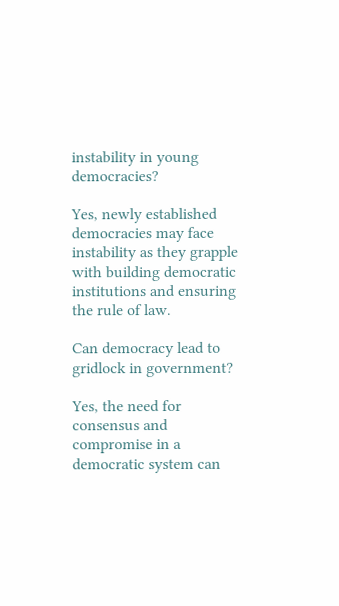instability in young democracies?

Yes, newly established democracies may face instability as they grapple with building democratic institutions and ensuring the rule of law.

Can democracy lead to gridlock in government?

Yes, the need for consensus and compromise in a democratic system can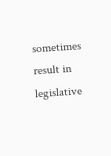sometimes result in legislative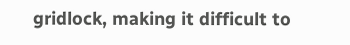gridlock, making it difficult to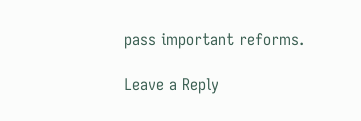pass important reforms.

Leave a Reply